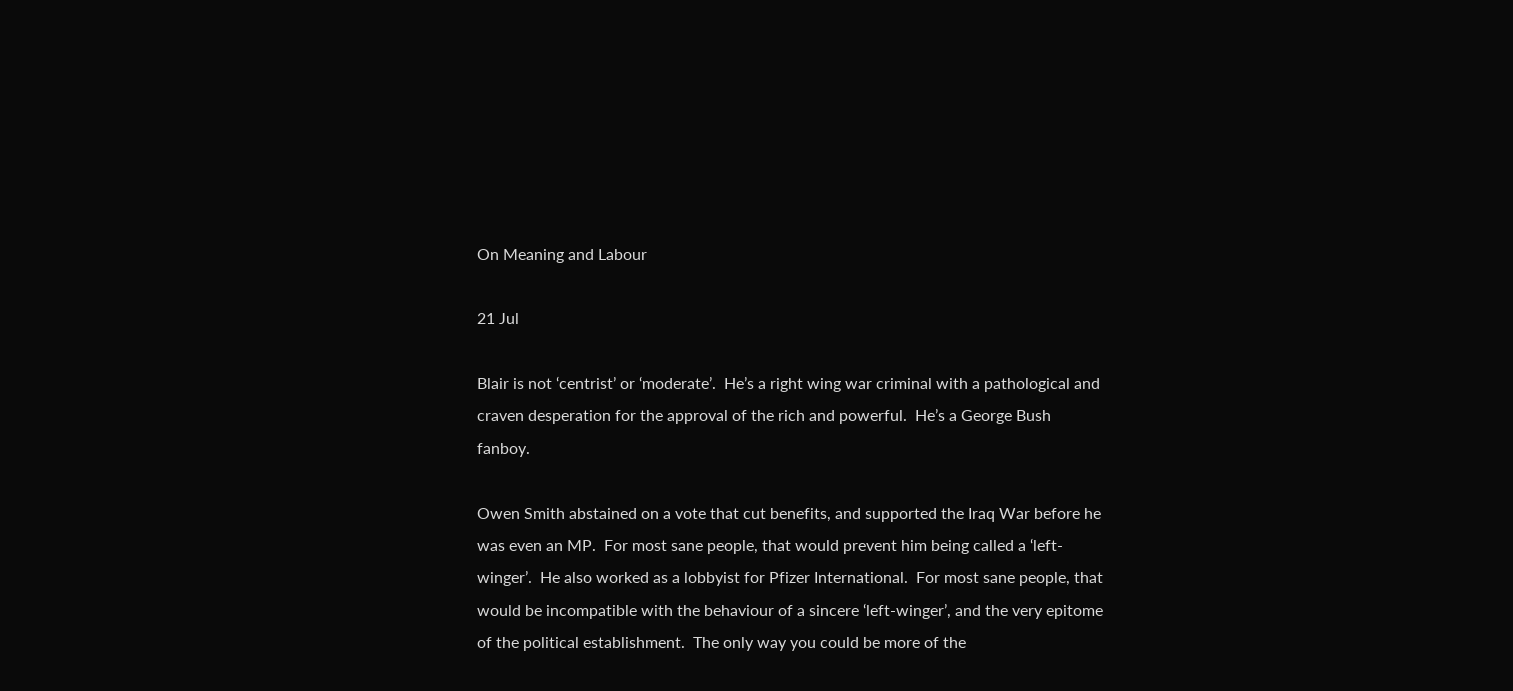On Meaning and Labour

21 Jul

Blair is not ‘centrist’ or ‘moderate’.  He’s a right wing war criminal with a pathological and craven desperation for the approval of the rich and powerful.  He’s a George Bush fanboy.

Owen Smith abstained on a vote that cut benefits, and supported the Iraq War before he was even an MP.  For most sane people, that would prevent him being called a ‘left-winger’.  He also worked as a lobbyist for Pfizer International.  For most sane people, that would be incompatible with the behaviour of a sincere ‘left-winger’, and the very epitome of the political establishment.  The only way you could be more of the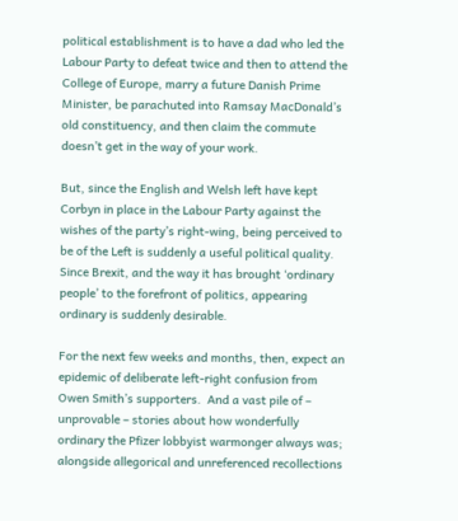political establishment is to have a dad who led the Labour Party to defeat twice and then to attend the College of Europe, marry a future Danish Prime Minister, be parachuted into Ramsay MacDonald’s old constituency, and then claim the commute doesn’t get in the way of your work.

But, since the English and Welsh left have kept Corbyn in place in the Labour Party against the wishes of the party’s right-wing, being perceived to be of the Left is suddenly a useful political quality.  Since Brexit, and the way it has brought ‘ordinary people’ to the forefront of politics, appearing ordinary is suddenly desirable.

For the next few weeks and months, then, expect an epidemic of deliberate left-right confusion from Owen Smith’s supporters.  And a vast pile of – unprovable – stories about how wonderfully ordinary the Pfizer lobbyist warmonger always was; alongside allegorical and unreferenced recollections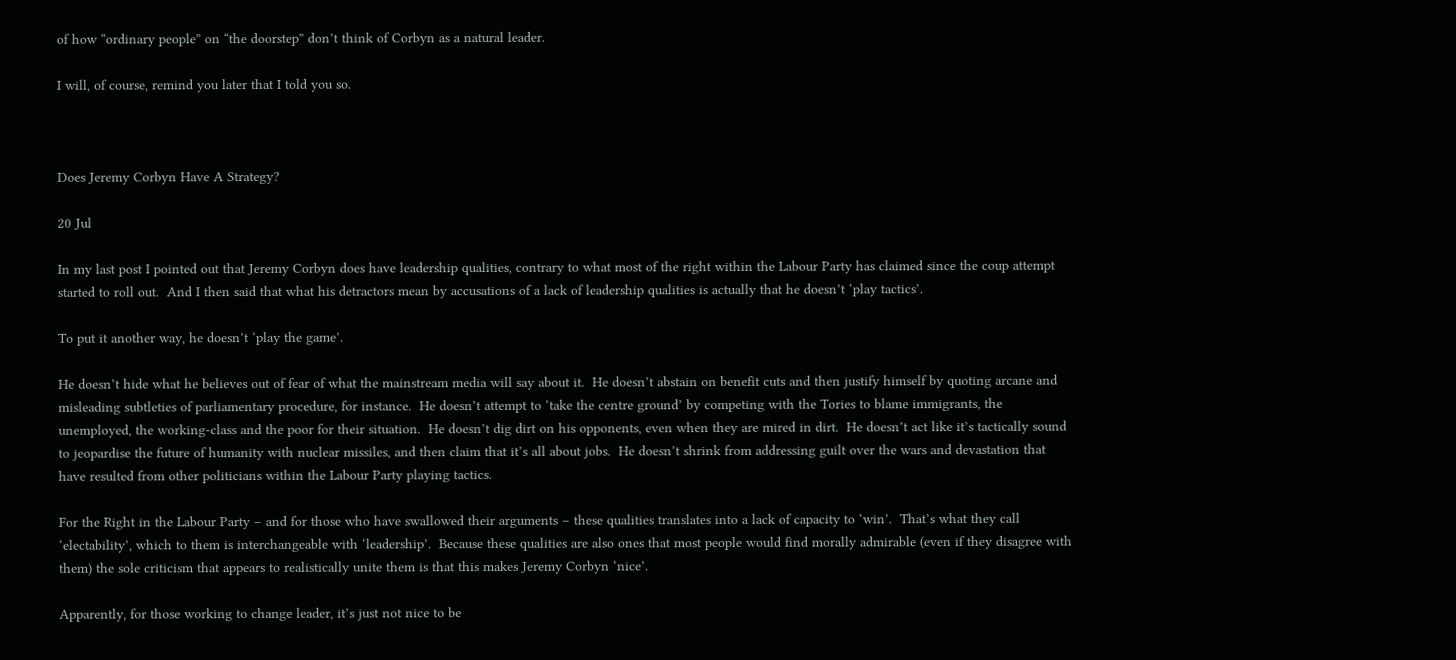of how “ordinary people” on “the doorstep” don’t think of Corbyn as a natural leader.

I will, of course, remind you later that I told you so.



Does Jeremy Corbyn Have A Strategy?

20 Jul

In my last post I pointed out that Jeremy Corbyn does have leadership qualities, contrary to what most of the right within the Labour Party has claimed since the coup attempt started to roll out.  And I then said that what his detractors mean by accusations of a lack of leadership qualities is actually that he doesn’t ‘play tactics’.

To put it another way, he doesn’t ‘play the game’.

He doesn’t hide what he believes out of fear of what the mainstream media will say about it.  He doesn’t abstain on benefit cuts and then justify himself by quoting arcane and misleading subtleties of parliamentary procedure, for instance.  He doesn’t attempt to ‘take the centre ground’ by competing with the Tories to blame immigrants, the unemployed, the working-class and the poor for their situation.  He doesn’t dig dirt on his opponents, even when they are mired in dirt.  He doesn’t act like it’s tactically sound to jeopardise the future of humanity with nuclear missiles, and then claim that it’s all about jobs.  He doesn’t shrink from addressing guilt over the wars and devastation that have resulted from other politicians within the Labour Party playing tactics.

For the Right in the Labour Party – and for those who have swallowed their arguments – these qualities translates into a lack of capacity to ‘win’.  That’s what they call ‘electability’, which to them is interchangeable with ‘leadership’.  Because these qualities are also ones that most people would find morally admirable (even if they disagree with them) the sole criticism that appears to realistically unite them is that this makes Jeremy Corbyn ‘nice’.

Apparently, for those working to change leader, it’s just not nice to be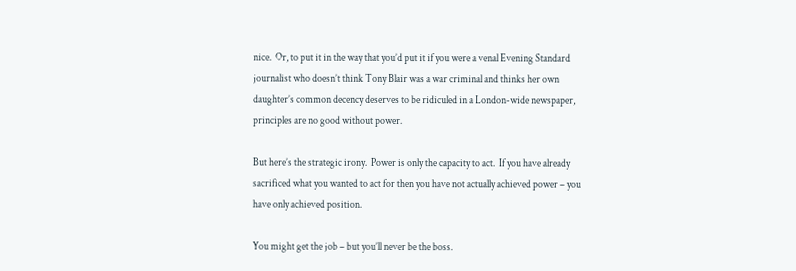nice.  Or, to put it in the way that you’d put it if you were a venal Evening Standard journalist who doesn’t think Tony Blair was a war criminal and thinks her own daughter’s common decency deserves to be ridiculed in a London-wide newspaper, principles are no good without power.

But here’s the strategic irony.  Power is only the capacity to act.  If you have already sacrificed what you wanted to act for then you have not actually achieved power – you have only achieved position.

You might get the job – but you’ll never be the boss.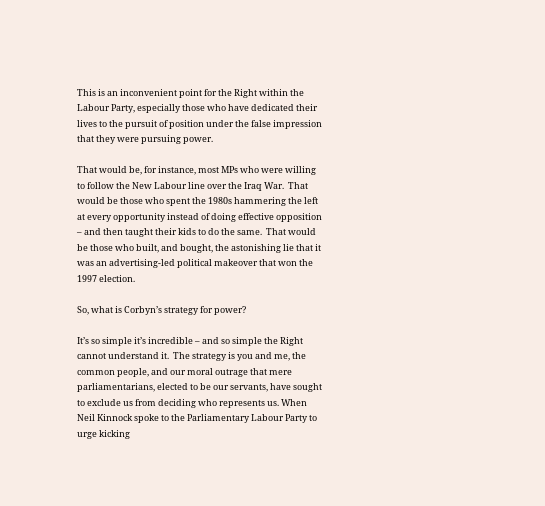This is an inconvenient point for the Right within the Labour Party, especially those who have dedicated their lives to the pursuit of position under the false impression that they were pursuing power.

That would be, for instance, most MPs who were willing to follow the New Labour line over the Iraq War.  That would be those who spent the 1980s hammering the left at every opportunity instead of doing effective opposition – and then taught their kids to do the same.  That would be those who built, and bought, the astonishing lie that it was an advertising-led political makeover that won the 1997 election.

So, what is Corbyn’s strategy for power?

It’s so simple it’s incredible – and so simple the Right cannot understand it.  The strategy is you and me, the common people, and our moral outrage that mere parliamentarians, elected to be our servants, have sought to exclude us from deciding who represents us. When Neil Kinnock spoke to the Parliamentary Labour Party to urge kicking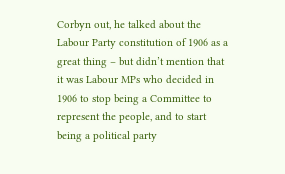Corbyn out, he talked about the Labour Party constitution of 1906 as a great thing – but didn’t mention that it was Labour MPs who decided in 1906 to stop being a Committee to represent the people, and to start being a political party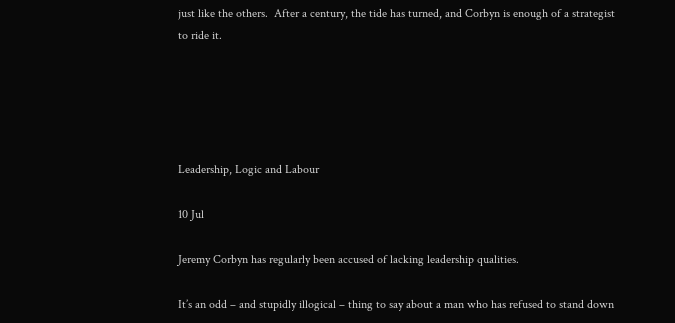just like the others.  After a century, the tide has turned, and Corbyn is enough of a strategist to ride it.





Leadership, Logic and Labour

10 Jul

Jeremy Corbyn has regularly been accused of lacking leadership qualities.

It’s an odd – and stupidly illogical – thing to say about a man who has refused to stand down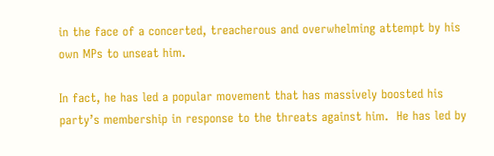in the face of a concerted, treacherous and overwhelming attempt by his own MPs to unseat him.

In fact, he has led a popular movement that has massively boosted his party’s membership in response to the threats against him.  He has led by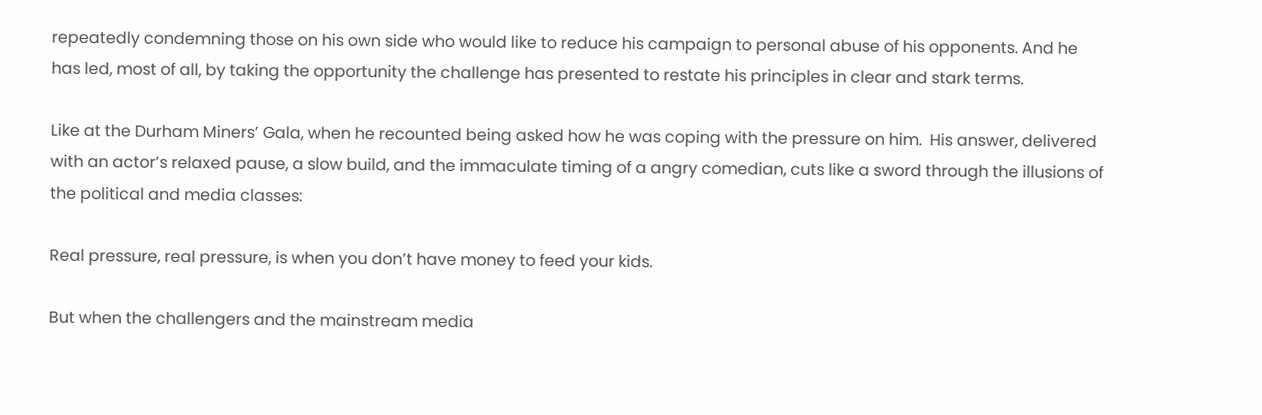repeatedly condemning those on his own side who would like to reduce his campaign to personal abuse of his opponents. And he has led, most of all, by taking the opportunity the challenge has presented to restate his principles in clear and stark terms.

Like at the Durham Miners’ Gala, when he recounted being asked how he was coping with the pressure on him.  His answer, delivered with an actor’s relaxed pause, a slow build, and the immaculate timing of a angry comedian, cuts like a sword through the illusions of the political and media classes:

Real pressure, real pressure, is when you don’t have money to feed your kids.

But when the challengers and the mainstream media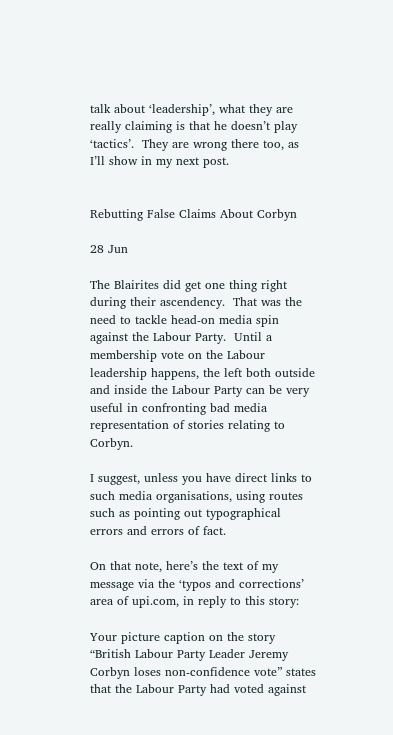talk about ‘leadership’, what they are really claiming is that he doesn’t play ‘tactics’.  They are wrong there too, as I’ll show in my next post.


Rebutting False Claims About Corbyn

28 Jun

The Blairites did get one thing right during their ascendency.  That was the need to tackle head-on media spin against the Labour Party.  Until a membership vote on the Labour leadership happens, the left both outside and inside the Labour Party can be very useful in confronting bad media representation of stories relating to Corbyn.

I suggest, unless you have direct links to such media organisations, using routes such as pointing out typographical errors and errors of fact.

On that note, here’s the text of my message via the ‘typos and corrections’ area of upi.com, in reply to this story:

Your picture caption on the story “British Labour Party Leader Jeremy Corbyn loses non-confidence vote” states that the Labour Party had voted against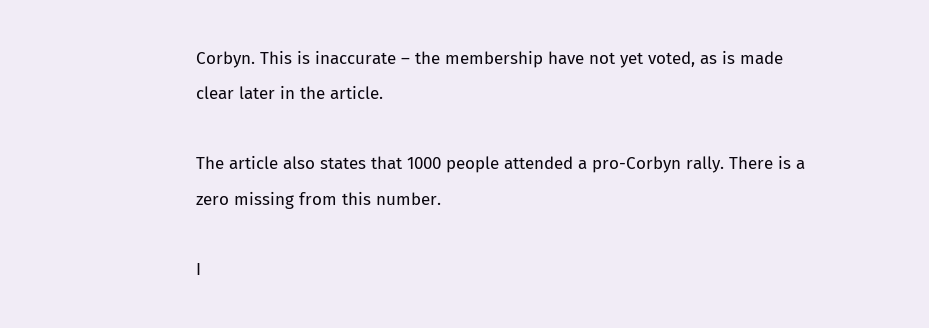Corbyn. This is inaccurate – the membership have not yet voted, as is made clear later in the article.

The article also states that 1000 people attended a pro-Corbyn rally. There is a zero missing from this number.

I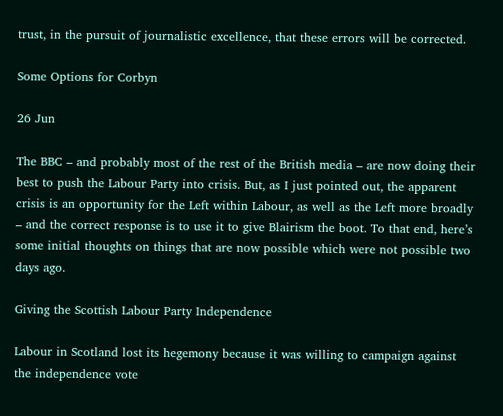trust, in the pursuit of journalistic excellence, that these errors will be corrected.

Some Options for Corbyn

26 Jun

The BBC – and probably most of the rest of the British media – are now doing their best to push the Labour Party into crisis. But, as I just pointed out, the apparent crisis is an opportunity for the Left within Labour, as well as the Left more broadly – and the correct response is to use it to give Blairism the boot. To that end, here’s some initial thoughts on things that are now possible which were not possible two days ago.

Giving the Scottish Labour Party Independence

Labour in Scotland lost its hegemony because it was willing to campaign against the independence vote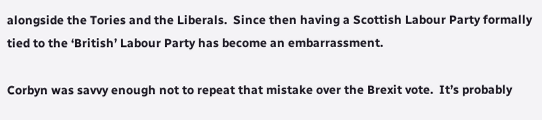alongside the Tories and the Liberals.  Since then having a Scottish Labour Party formally tied to the ‘British’ Labour Party has become an embarrassment.

Corbyn was savvy enough not to repeat that mistake over the Brexit vote.  It’s probably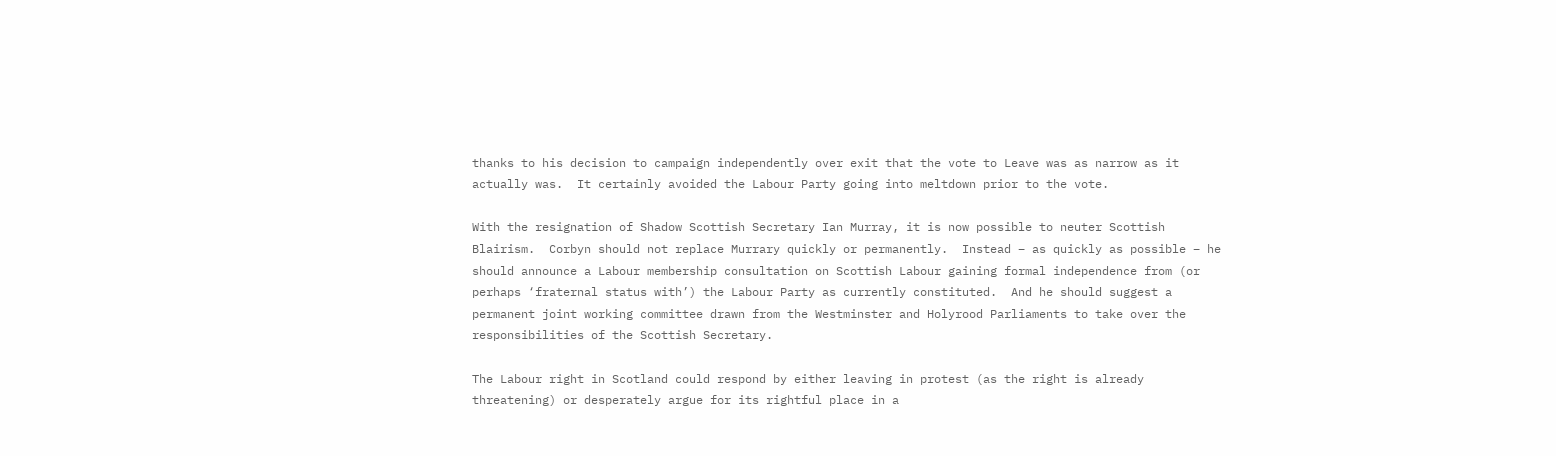thanks to his decision to campaign independently over exit that the vote to Leave was as narrow as it actually was.  It certainly avoided the Labour Party going into meltdown prior to the vote.

With the resignation of Shadow Scottish Secretary Ian Murray, it is now possible to neuter Scottish Blairism.  Corbyn should not replace Murrary quickly or permanently.  Instead – as quickly as possible – he should announce a Labour membership consultation on Scottish Labour gaining formal independence from (or perhaps ‘fraternal status with’) the Labour Party as currently constituted.  And he should suggest a permanent joint working committee drawn from the Westminster and Holyrood Parliaments to take over the responsibilities of the Scottish Secretary.

The Labour right in Scotland could respond by either leaving in protest (as the right is already threatening) or desperately argue for its rightful place in a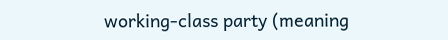working-class party (meaning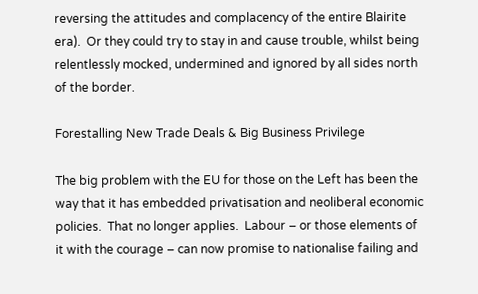reversing the attitudes and complacency of the entire Blairite era).  Or they could try to stay in and cause trouble, whilst being relentlessly mocked, undermined and ignored by all sides north of the border.

Forestalling New Trade Deals & Big Business Privilege

The big problem with the EU for those on the Left has been the way that it has embedded privatisation and neoliberal economic policies.  That no longer applies.  Labour – or those elements of it with the courage – can now promise to nationalise failing and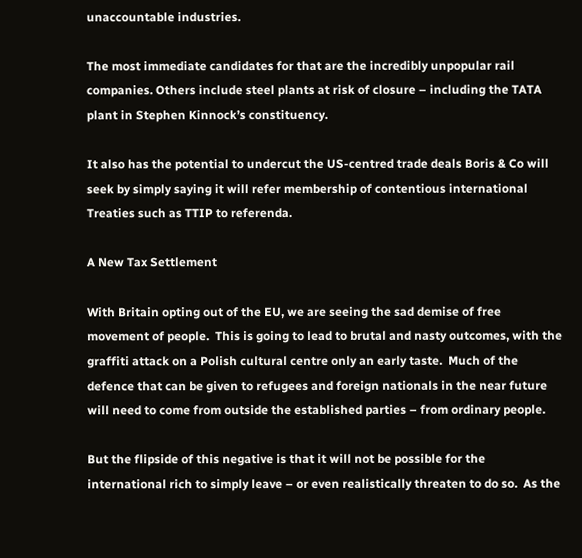unaccountable industries.

The most immediate candidates for that are the incredibly unpopular rail companies. Others include steel plants at risk of closure – including the TATA plant in Stephen Kinnock’s constituency.

It also has the potential to undercut the US-centred trade deals Boris & Co will seek by simply saying it will refer membership of contentious international Treaties such as TTIP to referenda.

A New Tax Settlement

With Britain opting out of the EU, we are seeing the sad demise of free movement of people.  This is going to lead to brutal and nasty outcomes, with the graffiti attack on a Polish cultural centre only an early taste.  Much of the defence that can be given to refugees and foreign nationals in the near future will need to come from outside the established parties – from ordinary people.

But the flipside of this negative is that it will not be possible for the international rich to simply leave – or even realistically threaten to do so.  As the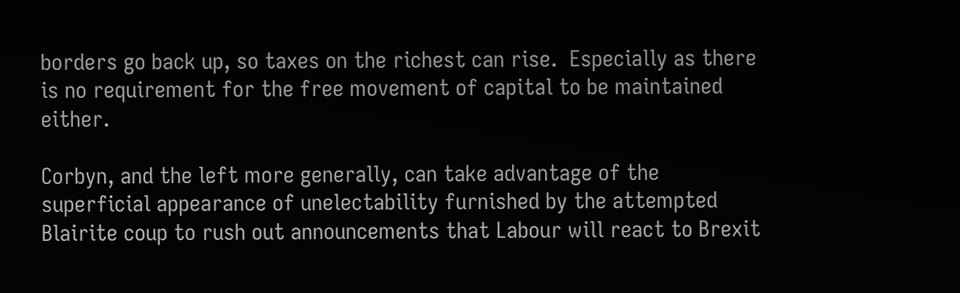borders go back up, so taxes on the richest can rise.  Especially as there is no requirement for the free movement of capital to be maintained either.

Corbyn, and the left more generally, can take advantage of the superficial appearance of unelectability furnished by the attempted Blairite coup to rush out announcements that Labour will react to Brexit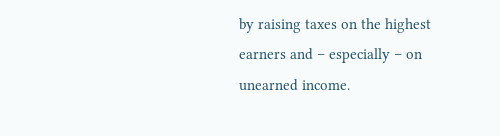by raising taxes on the highest earners and – especially – on unearned income.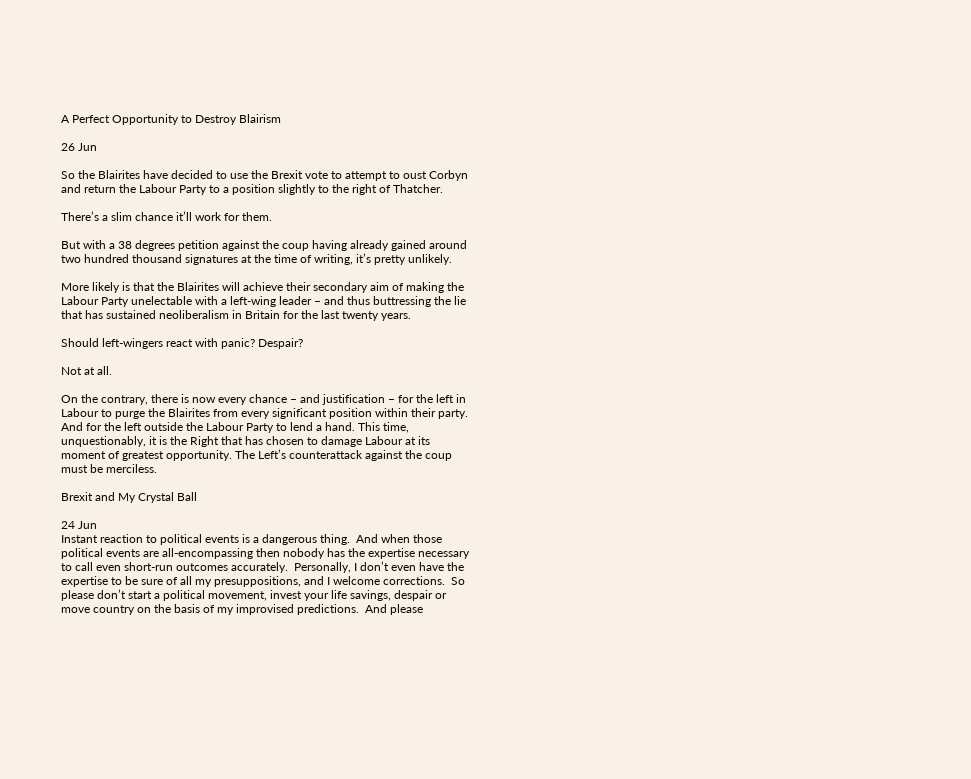A Perfect Opportunity to Destroy Blairism

26 Jun

So the Blairites have decided to use the Brexit vote to attempt to oust Corbyn and return the Labour Party to a position slightly to the right of Thatcher.

There’s a slim chance it’ll work for them.

But with a 38 degrees petition against the coup having already gained around two hundred thousand signatures at the time of writing, it’s pretty unlikely.

More likely is that the Blairites will achieve their secondary aim of making the Labour Party unelectable with a left-wing leader – and thus buttressing the lie that has sustained neoliberalism in Britain for the last twenty years.

Should left-wingers react with panic? Despair?

Not at all.

On the contrary, there is now every chance – and justification – for the left in Labour to purge the Blairites from every significant position within their party. And for the left outside the Labour Party to lend a hand. This time, unquestionably, it is the Right that has chosen to damage Labour at its moment of greatest opportunity. The Left’s counterattack against the coup must be merciless.

Brexit and My Crystal Ball

24 Jun
Instant reaction to political events is a dangerous thing.  And when those political events are all-encompassing then nobody has the expertise necessary to call even short-run outcomes accurately.  Personally, I don’t even have the expertise to be sure of all my presuppositions, and I welcome corrections.  So please don’t start a political movement, invest your life savings, despair or move country on the basis of my improvised predictions.  And please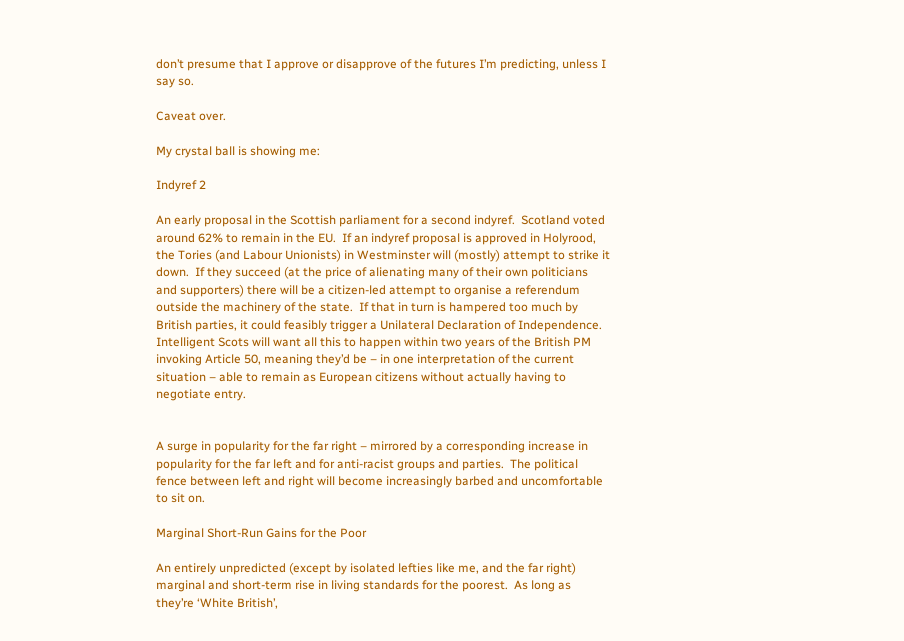don’t presume that I approve or disapprove of the futures I’m predicting, unless I say so.

Caveat over.

My crystal ball is showing me:

Indyref 2

An early proposal in the Scottish parliament for a second indyref.  Scotland voted around 62% to remain in the EU.  If an indyref proposal is approved in Holyrood, the Tories (and Labour Unionists) in Westminster will (mostly) attempt to strike it down.  If they succeed (at the price of alienating many of their own politicians and supporters) there will be a citizen-led attempt to organise a referendum outside the machinery of the state.  If that in turn is hampered too much by British parties, it could feasibly trigger a Unilateral Declaration of Independence.  Intelligent Scots will want all this to happen within two years of the British PM invoking Article 50, meaning they’d be – in one interpretation of the current situation – able to remain as European citizens without actually having to negotiate entry.


A surge in popularity for the far right – mirrored by a corresponding increase in popularity for the far left and for anti-racist groups and parties.  The political fence between left and right will become increasingly barbed and uncomfortable to sit on.

Marginal Short-Run Gains for the Poor

An entirely unpredicted (except by isolated lefties like me, and the far right) marginal and short-term rise in living standards for the poorest.  As long as they’re ‘White British’,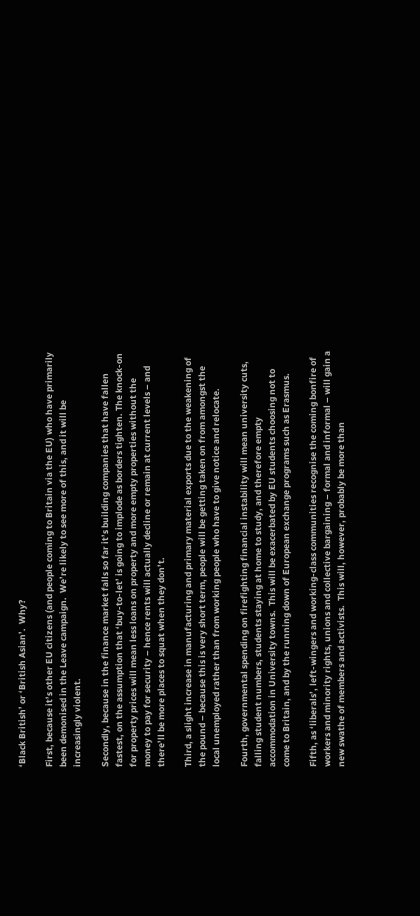‘Black British’ or ‘British Asian’.  Why?

First, because it’s other EU citizens (and people coming to Britain via the EU) who have primarily been demonised in the Leave campaign.  We’re likely to see more of this, and it will be increasingly violent.

Secondly, because in the finance market falls so far it’s building companies that have fallen fastest, on the assumption that ‘buy-to-let’ is going to implode as borders tighten. The knock-on for property prices will mean less loans on property and more empty properties without the money to pay for security – hence rents will actually decline or remain at current levels – and there’ll be more places to squat when they don’t.

Third, a slight increase in manufacturing and primary material exports due to the weakening of the pound – because this is very short term, people will be getting taken on from amongst the local unemployed rather than from working people who have to give notice and relocate.

Fourth, governmental spending on firefighting financial instability will mean university cuts, falling student numbers, students staying at home to study, and therefore empty accommodation in University towns.  This will be exacerbated by EU students choosing not to come to Britain, and by the running down of European exchange programs such as Erasmus.

Fifth, as ‘liberals’, left-wingers and working-class communities recognise the coming bonfire of workers and minority rights, unions and collective bargaining – formal and informal – will gain a new swathe of members and activists.  This will, however, probably be more than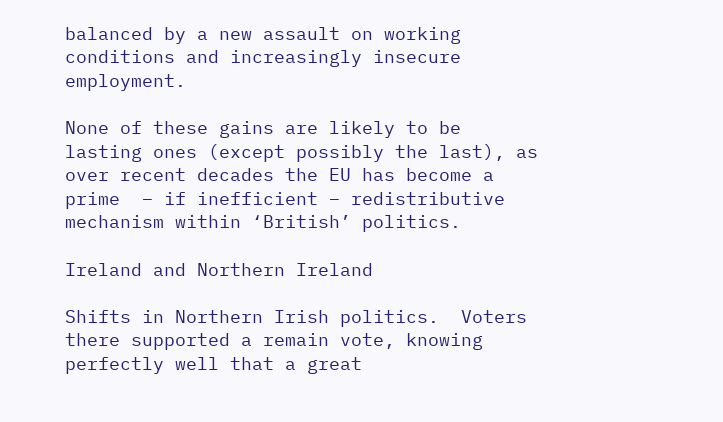balanced by a new assault on working conditions and increasingly insecure employment.

None of these gains are likely to be lasting ones (except possibly the last), as over recent decades the EU has become a prime  – if inefficient – redistributive mechanism within ‘British’ politics.

Ireland and Northern Ireland

Shifts in Northern Irish politics.  Voters there supported a remain vote, knowing perfectly well that a great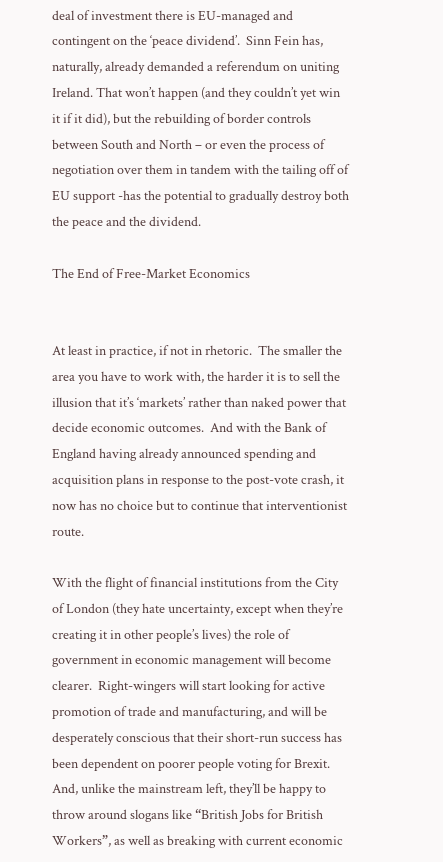deal of investment there is EU-managed and contingent on the ‘peace dividend’.  Sinn Fein has, naturally, already demanded a referendum on uniting Ireland. That won’t happen (and they couldn’t yet win it if it did), but the rebuilding of border controls between South and North – or even the process of negotiation over them in tandem with the tailing off of EU support -has the potential to gradually destroy both the peace and the dividend.

The End of Free-Market Economics


At least in practice, if not in rhetoric.  The smaller the area you have to work with, the harder it is to sell the illusion that it’s ‘markets’ rather than naked power that decide economic outcomes.  And with the Bank of England having already announced spending and acquisition plans in response to the post-vote crash, it now has no choice but to continue that interventionist route.

With the flight of financial institutions from the City of London (they hate uncertainty, except when they’re creating it in other people’s lives) the role of government in economic management will become clearer.  Right-wingers will start looking for active promotion of trade and manufacturing, and will be desperately conscious that their short-run success has been dependent on poorer people voting for Brexit.  And, unlike the mainstream left, they’ll be happy to throw around slogans like “British Jobs for British Workers”, as well as breaking with current economic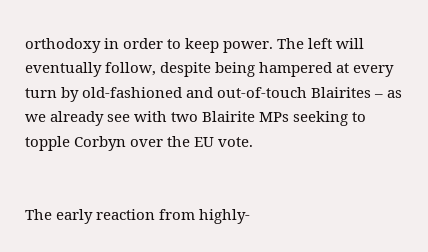orthodoxy in order to keep power. The left will eventually follow, despite being hampered at every turn by old-fashioned and out-of-touch Blairites – as we already see with two Blairite MPs seeking to topple Corbyn over the EU vote.


The early reaction from highly-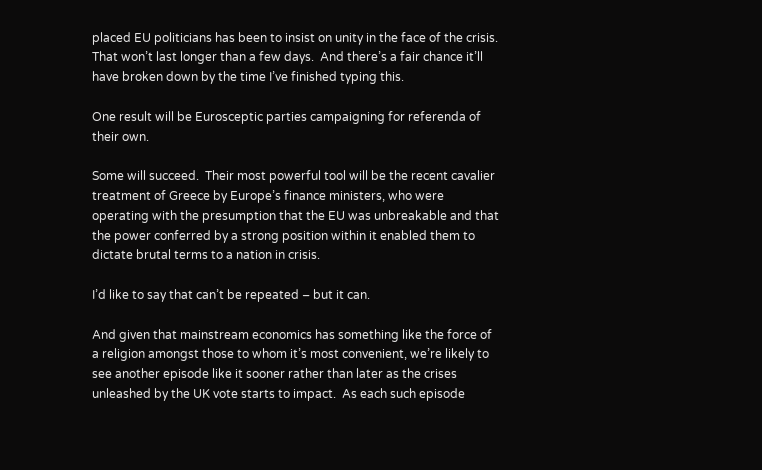placed EU politicians has been to insist on unity in the face of the crisis.  That won’t last longer than a few days.  And there’s a fair chance it’ll have broken down by the time I’ve finished typing this.

One result will be Eurosceptic parties campaigning for referenda of their own.

Some will succeed.  Their most powerful tool will be the recent cavalier treatment of Greece by Europe’s finance ministers, who were operating with the presumption that the EU was unbreakable and that the power conferred by a strong position within it enabled them to dictate brutal terms to a nation in crisis.

I’d like to say that can’t be repeated – but it can.

And given that mainstream economics has something like the force of a religion amongst those to whom it’s most convenient, we’re likely to see another episode like it sooner rather than later as the crises unleashed by the UK vote starts to impact.  As each such episode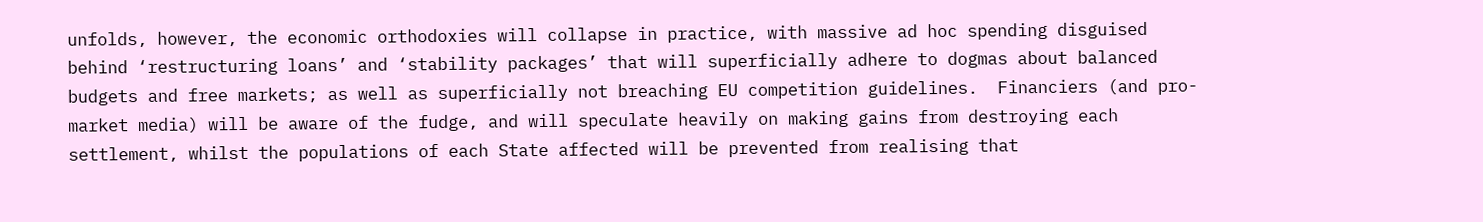unfolds, however, the economic orthodoxies will collapse in practice, with massive ad hoc spending disguised behind ‘restructuring loans’ and ‘stability packages’ that will superficially adhere to dogmas about balanced budgets and free markets; as well as superficially not breaching EU competition guidelines.  Financiers (and pro-market media) will be aware of the fudge, and will speculate heavily on making gains from destroying each settlement, whilst the populations of each State affected will be prevented from realising that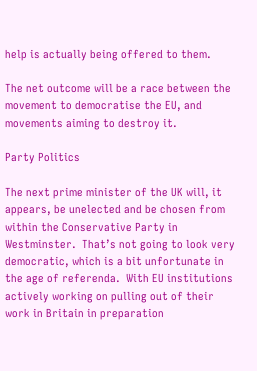help is actually being offered to them.

The net outcome will be a race between the movement to democratise the EU, and movements aiming to destroy it.

Party Politics

The next prime minister of the UK will, it appears, be unelected and be chosen from within the Conservative Party in Westminster.  That’s not going to look very democratic, which is a bit unfortunate in the age of referenda.  With EU institutions actively working on pulling out of their work in Britain in preparation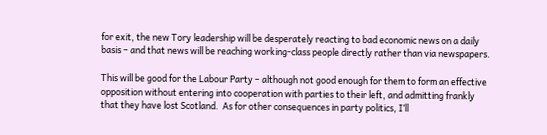for exit, the new Tory leadership will be desperately reacting to bad economic news on a daily basis – and that news will be reaching working-class people directly rather than via newspapers.

This will be good for the Labour Party – although not good enough for them to form an effective opposition without entering into cooperation with parties to their left, and admitting frankly that they have lost Scotland.  As for other consequences in party politics, I’ll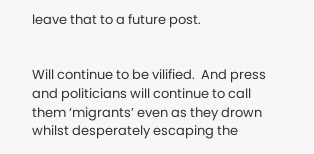leave that to a future post.


Will continue to be vilified.  And press and politicians will continue to call them ‘migrants’ even as they drown whilst desperately escaping the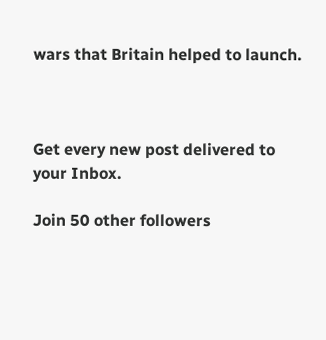wars that Britain helped to launch.



Get every new post delivered to your Inbox.

Join 50 other followers